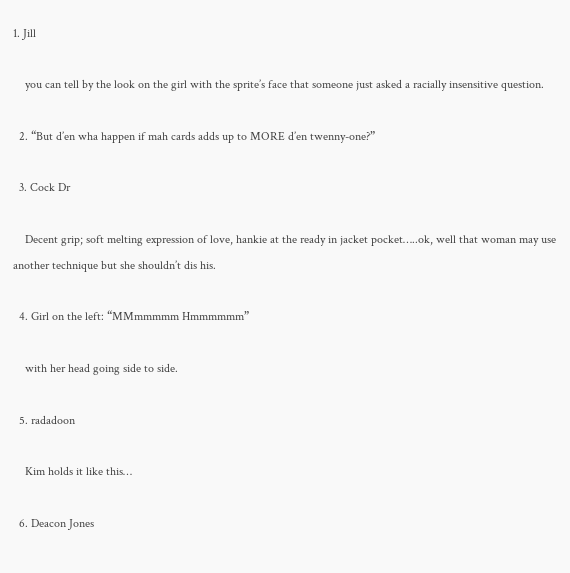1. Jill

    you can tell by the look on the girl with the sprite’s face that someone just asked a racially insensitive question.

  2. “But d’en wha happen if mah cards adds up to MORE d’en twenny-one?”

  3. Cock Dr

    Decent grip; soft melting expression of love, hankie at the ready in jacket pocket…..ok, well that woman may use another technique but she shouldn’t dis his.

  4. Girl on the left: “MMmmmmm Hmmmmmm”

    with her head going side to side.

  5. radadoon

    Kim holds it like this…

  6. Deacon Jones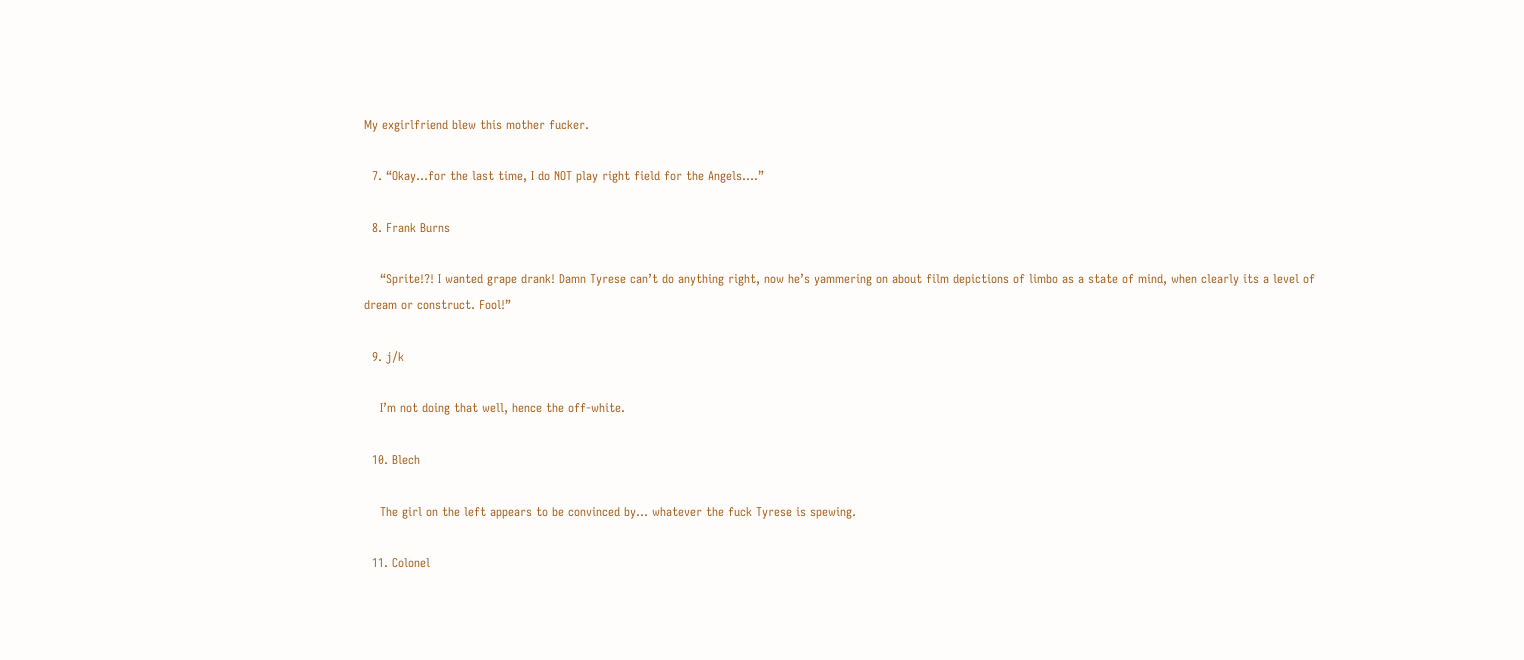My exgirlfriend blew this mother fucker.

  7. “Okay…for the last time, I do NOT play right field for the Angels….”

  8. Frank Burns

    “Sprite!?! I wanted grape drank! Damn Tyrese can’t do anything right, now he’s yammering on about film depictions of limbo as a state of mind, when clearly its a level of dream or construct. Fool!”

  9. j/k

    I’m not doing that well, hence the off-white.

  10. Blech

    The girl on the left appears to be convinced by… whatever the fuck Tyrese is spewing.

  11. Colonel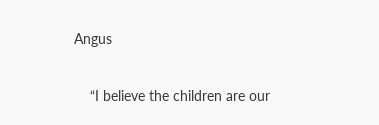Angus

    “I believe the children are our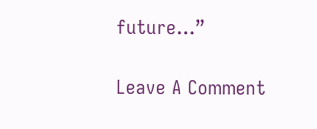future…”

Leave A Comment